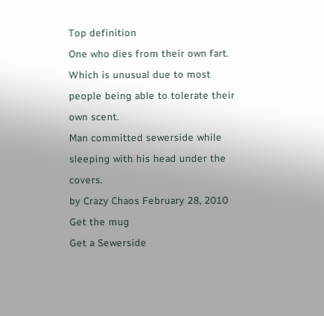Top definition
One who dies from their own fart. Which is unusual due to most people being able to tolerate their own scent.
Man committed sewerside while sleeping with his head under the covers.
by Crazy Chaos February 28, 2010
Get the mug
Get a Sewerside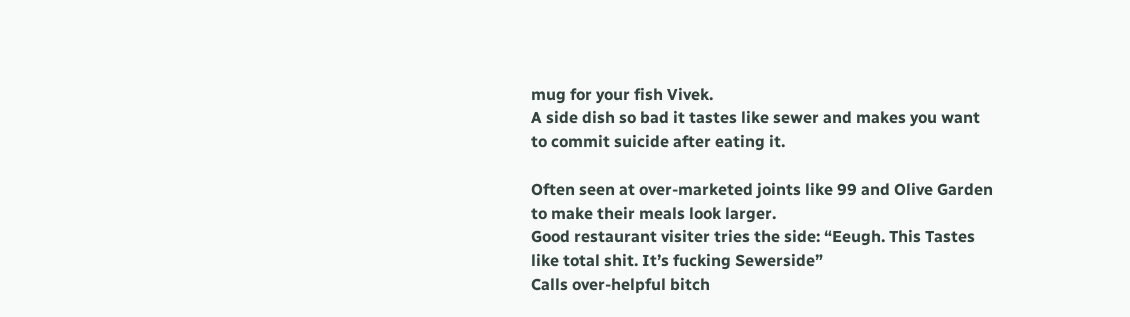mug for your fish Vivek.
A side dish so bad it tastes like sewer and makes you want to commit suicide after eating it.

Often seen at over-marketed joints like 99 and Olive Garden to make their meals look larger.
Good restaurant visiter tries the side: “Eeugh. This Tastes like total shit. It’s fucking Sewerside”
Calls over-helpful bitch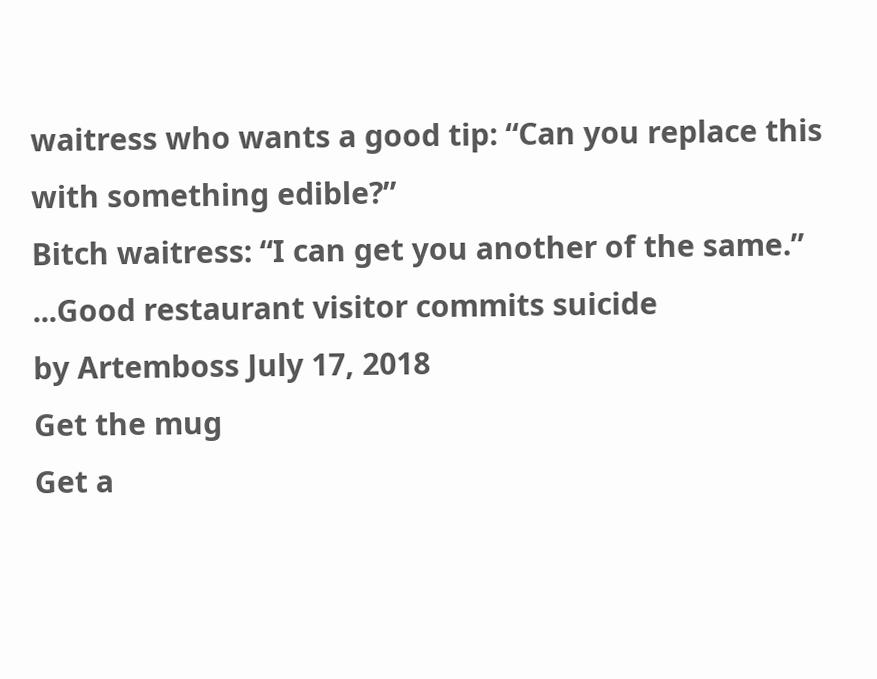waitress who wants a good tip: “Can you replace this with something edible?”
Bitch waitress: “I can get you another of the same.”
...Good restaurant visitor commits suicide
by Artemboss July 17, 2018
Get the mug
Get a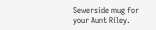Sewerside mug for your Aunt Riley.